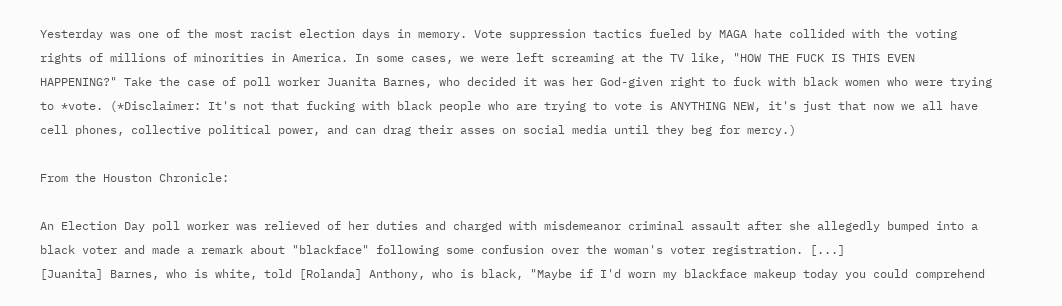Yesterday was one of the most racist election days in memory. Vote suppression tactics fueled by MAGA hate collided with the voting rights of millions of minorities in America. In some cases, we were left screaming at the TV like, "HOW THE FUCK IS THIS EVEN HAPPENING?" Take the case of poll worker Juanita Barnes, who decided it was her God-given right to fuck with black women who were trying to *vote. (*Disclaimer: It's not that fucking with black people who are trying to vote is ANYTHING NEW, it's just that now we all have cell phones, collective political power, and can drag their asses on social media until they beg for mercy.)

From the Houston Chronicle:

An Election Day poll worker was relieved of her duties and charged with misdemeanor criminal assault after she allegedly bumped into a black voter and made a remark about "blackface" following some confusion over the woman's voter registration. [...]
[Juanita] Barnes, who is white, told [Rolanda] Anthony, who is black, "Maybe if I'd worn my blackface makeup today you could comprehend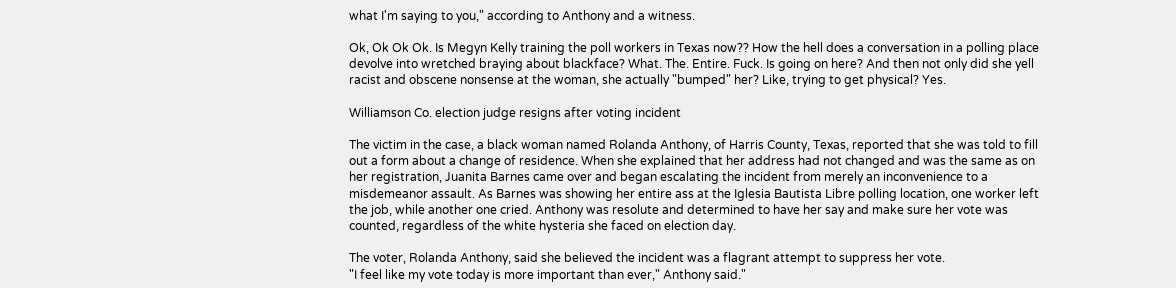what I'm saying to you," according to Anthony and a witness.

Ok, Ok Ok Ok. Is Megyn Kelly training the poll workers in Texas now?? How the hell does a conversation in a polling place devolve into wretched braying about blackface? What. The. Entire. Fuck. Is going on here? And then not only did she yell racist and obscene nonsense at the woman, she actually "bumped" her? Like, trying to get physical? Yes.

Williamson Co. election judge resigns after voting incident

The victim in the case, a black woman named Rolanda Anthony, of Harris County, Texas, reported that she was told to fill out a form about a change of residence. When she explained that her address had not changed and was the same as on her registration, Juanita Barnes came over and began escalating the incident from merely an inconvenience to a misdemeanor assault. As Barnes was showing her entire ass at the Iglesia Bautista Libre polling location, one worker left the job, while another one cried. Anthony was resolute and determined to have her say and make sure her vote was counted, regardless of the white hysteria she faced on election day.

The voter, Rolanda Anthony, said she believed the incident was a flagrant attempt to suppress her vote.
"I feel like my vote today is more important than ever," Anthony said."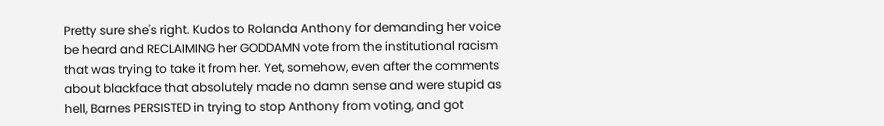Pretty sure she's right. Kudos to Rolanda Anthony for demanding her voice be heard and RECLAIMING her GODDAMN vote from the institutional racism that was trying to take it from her. Yet, somehow, even after the comments about blackface that absolutely made no damn sense and were stupid as hell, Barnes PERSISTED in trying to stop Anthony from voting, and got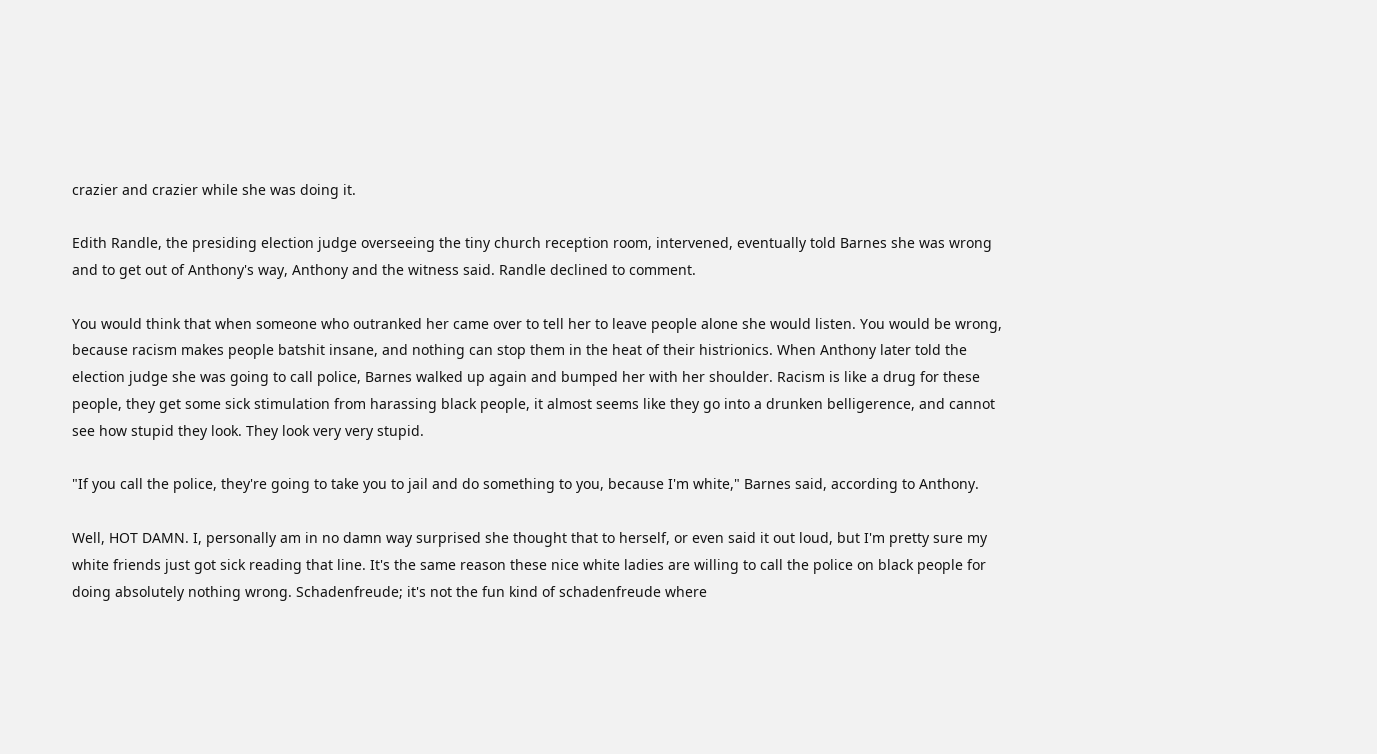crazier and crazier while she was doing it.

Edith Randle, the presiding election judge overseeing the tiny church reception room, intervened, eventually told Barnes she was wrong and to get out of Anthony's way, Anthony and the witness said. Randle declined to comment.

You would think that when someone who outranked her came over to tell her to leave people alone she would listen. You would be wrong, because racism makes people batshit insane, and nothing can stop them in the heat of their histrionics. When Anthony later told the election judge she was going to call police, Barnes walked up again and bumped her with her shoulder. Racism is like a drug for these people, they get some sick stimulation from harassing black people, it almost seems like they go into a drunken belligerence, and cannot see how stupid they look. They look very very stupid.

"If you call the police, they're going to take you to jail and do something to you, because I'm white," Barnes said, according to Anthony.

Well, HOT DAMN. I, personally am in no damn way surprised she thought that to herself, or even said it out loud, but I'm pretty sure my white friends just got sick reading that line. It's the same reason these nice white ladies are willing to call the police on black people for doing absolutely nothing wrong. Schadenfreude; it's not the fun kind of schadenfreude where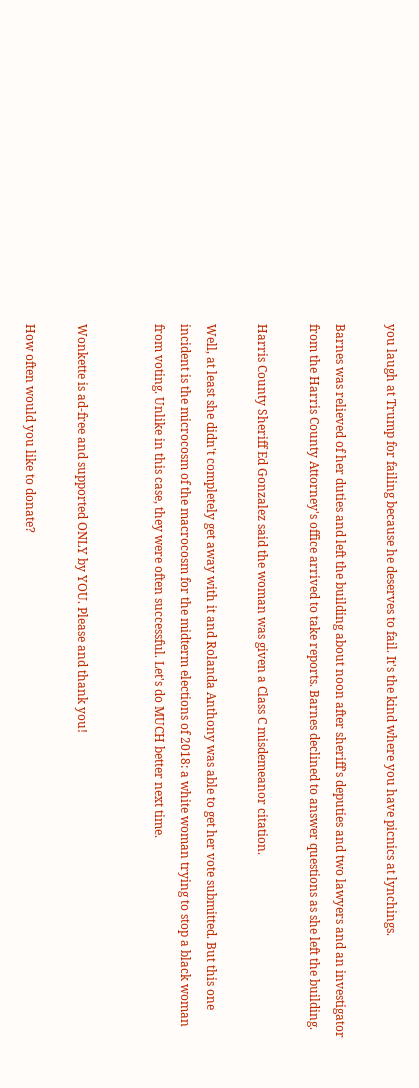you laugh at Trump for failing because he deserves to fail. It's the kind where you have picnics at lynchings.

Barnes was relieved of her duties and left the building about noon after sheriff's deputies and two lawyers and an investigator from the Harris County Attorney's office arrived to take reports. Barnes declined to answer questions as she left the building.

Harris County Sheriff Ed Gonzalez said the woman was given a Class C misdemeanor citation.

Well, at least she didn't completely get away with it and Rolanda Anthony was able to get her vote submitted. But this one incident is the microcosm of the macrocosm for the midterm elections of 2018: a white woman trying to stop a black woman from voting. Unlike in this case, they were often successful. Let's do MUCH better next time.


Wonkette is ad-free and supported ONLY by YOU. Please and thank you!

How often would you like to donate?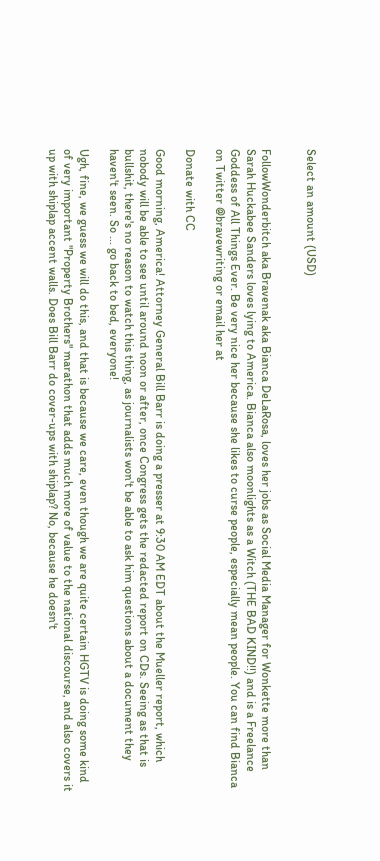Select an amount (USD)


FollowWonderbitch aka Bravenak aka Bianca DeLaRosa, loves her jobs as Social Media Manager for Wonkette more than Sarah Huckabee Sanders loves lying to America. Bianca also moonlights as a Witch (THE BAD KIND!!) and is a Freelance Goddess of All Things Ever. Be very nice her because she likes to curse people, especially mean people. You can find Bianca on Twitter @bravewriting or email her at

Donate with CC

Good morning, America! Attorney General Bill Barr is doing a presser at 9:30 AM EDT about the Mueller report, which nobody will be able to see until around noon or after, once Congress gets the redacted report on CDs. Seeing as that is bullshit, there's no reason to watch this thing, as journalists won't be able to ask him questions about a document they haven't seen. So ... go back to bed, everyone!

Ugh, fine, we guess we will do this, and that is because we care, even though we are quite certain HGTV is doing some kind of very important "Property Brothers" marathon that adds much more of value to the national discourse, and also covers it up with shiplap accent walls. Does Bill Barr do cover-ups with shiplap? No, because he doesn't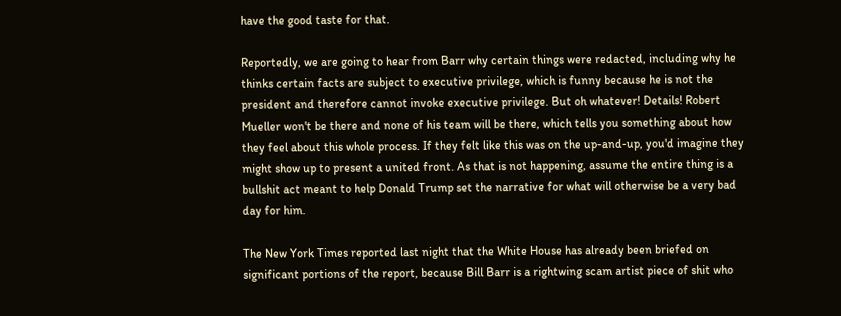have the good taste for that.

Reportedly, we are going to hear from Barr why certain things were redacted, including why he thinks certain facts are subject to executive privilege, which is funny because he is not the president and therefore cannot invoke executive privilege. But oh whatever! Details! Robert Mueller won't be there and none of his team will be there, which tells you something about how they feel about this whole process. If they felt like this was on the up-and-up, you'd imagine they might show up to present a united front. As that is not happening, assume the entire thing is a bullshit act meant to help Donald Trump set the narrative for what will otherwise be a very bad day for him.

The New York Times reported last night that the White House has already been briefed on significant portions of the report, because Bill Barr is a rightwing scam artist piece of shit who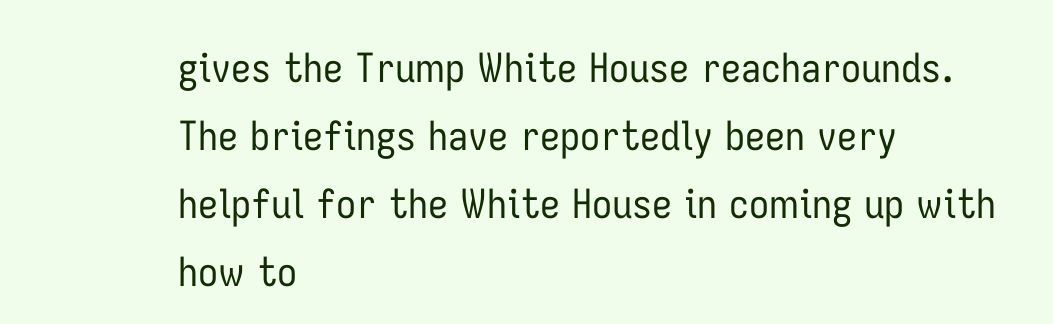gives the Trump White House reacharounds. The briefings have reportedly been very helpful for the White House in coming up with how to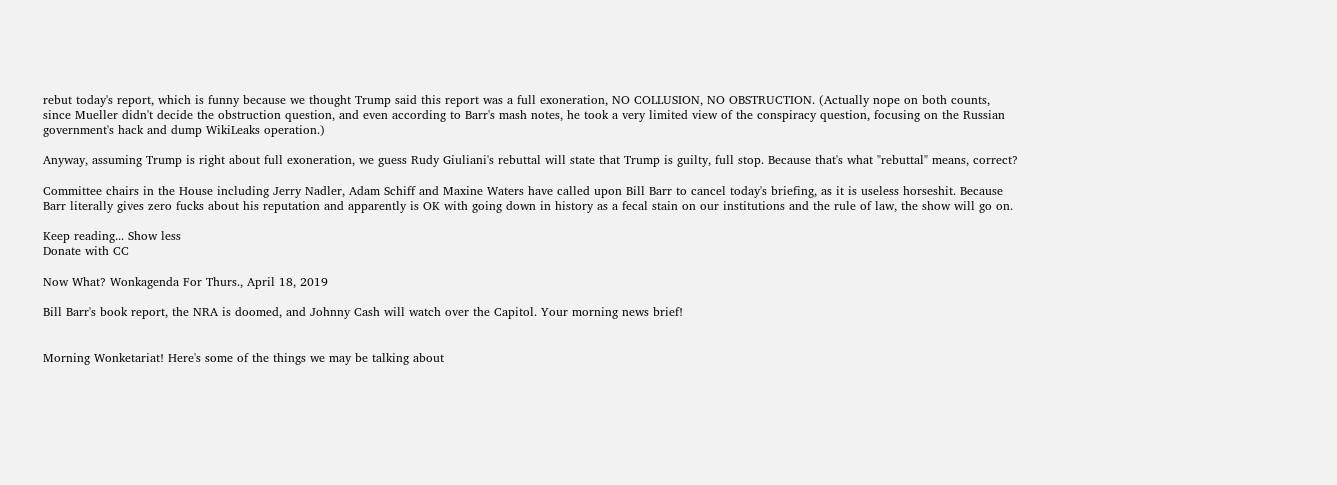rebut today's report, which is funny because we thought Trump said this report was a full exoneration, NO COLLUSION, NO OBSTRUCTION. (Actually nope on both counts, since Mueller didn't decide the obstruction question, and even according to Barr's mash notes, he took a very limited view of the conspiracy question, focusing on the Russian government's hack and dump WikiLeaks operation.)

Anyway, assuming Trump is right about full exoneration, we guess Rudy Giuliani's rebuttal will state that Trump is guilty, full stop. Because that's what "rebuttal" means, correct?

Committee chairs in the House including Jerry Nadler, Adam Schiff and Maxine Waters have called upon Bill Barr to cancel today's briefing, as it is useless horseshit. Because Barr literally gives zero fucks about his reputation and apparently is OK with going down in history as a fecal stain on our institutions and the rule of law, the show will go on.

Keep reading... Show less
Donate with CC

Now What? Wonkagenda For Thurs., April 18, 2019

Bill Barr's book report, the NRA is doomed, and Johnny Cash will watch over the Capitol. Your morning news brief!


Morning Wonketariat! Here's some of the things we may be talking about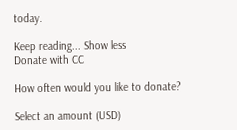today.

Keep reading... Show less
Donate with CC

How often would you like to donate?

Select an amount (USD)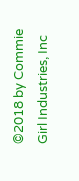©2018 by Commie Girl Industries, Inc